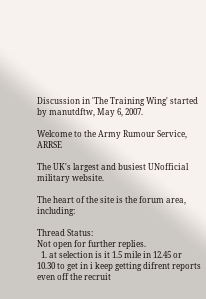Discussion in 'The Training Wing' started by manutdftw, May 6, 2007.

Welcome to the Army Rumour Service, ARRSE

The UK's largest and busiest UNofficial military website.

The heart of the site is the forum area, including:

Thread Status:
Not open for further replies.
  1. at selection is it 1.5 mile in 12.45 or 10.30 to get in i keep getting difrent reports even off the recruit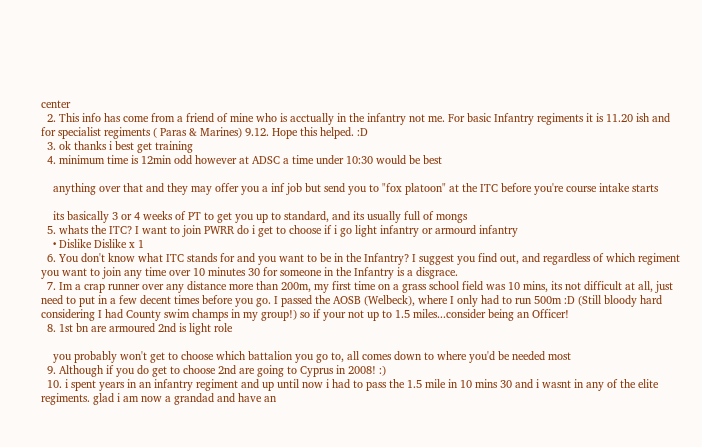center
  2. This info has come from a friend of mine who is acctually in the infantry not me. For basic Infantry regiments it is 11.20 ish and for specialist regiments ( Paras & Marines) 9.12. Hope this helped. :D
  3. ok thanks i best get training
  4. minimum time is 12min odd however at ADSC a time under 10:30 would be best

    anything over that and they may offer you a inf job but send you to "fox platoon" at the ITC before you're course intake starts

    its basically 3 or 4 weeks of PT to get you up to standard, and its usually full of mongs
  5. whats the ITC? I want to join PWRR do i get to choose if i go light infantry or armourd infantry
    • Dislike Dislike x 1
  6. You don't know what ITC stands for and you want to be in the Infantry? I suggest you find out, and regardless of which regiment you want to join any time over 10 minutes 30 for someone in the Infantry is a disgrace.
  7. Im a crap runner over any distance more than 200m, my first time on a grass school field was 10 mins, its not difficult at all, just need to put in a few decent times before you go. I passed the AOSB (Welbeck), where I only had to run 500m :D (Still bloody hard considering I had County swim champs in my group!) so if your not up to 1.5 miles...consider being an Officer!
  8. 1st bn are armoured 2nd is light role

    you probably won't get to choose which battalion you go to, all comes down to where you'd be needed most
  9. Although if you do get to choose 2nd are going to Cyprus in 2008! :)
  10. i spent years in an infantry regiment and up until now i had to pass the 1.5 mile in 10 mins 30 and i wasnt in any of the elite regiments. glad i am now a grandad and have an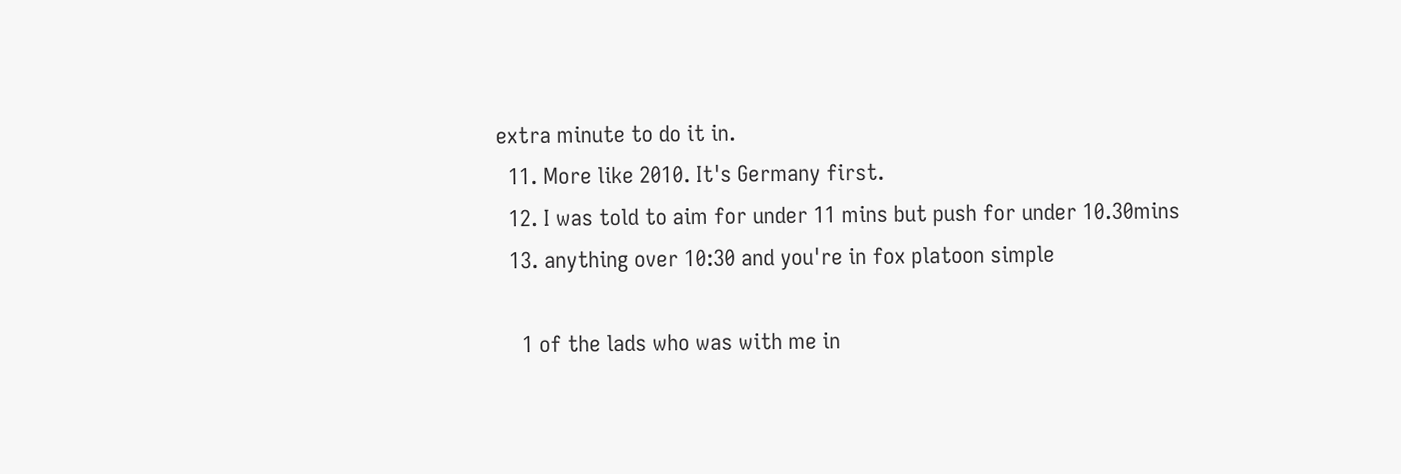extra minute to do it in.
  11. More like 2010. It's Germany first.
  12. I was told to aim for under 11 mins but push for under 10.30mins
  13. anything over 10:30 and you're in fox platoon simple

    1 of the lads who was with me in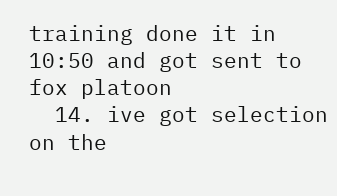training done it in 10:50 and got sent to fox platoon
  14. ive got selection on the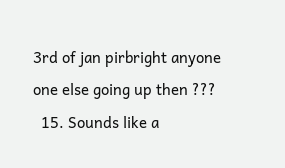3rd of jan pirbright anyone one else going up then ???
  15. Sounds like a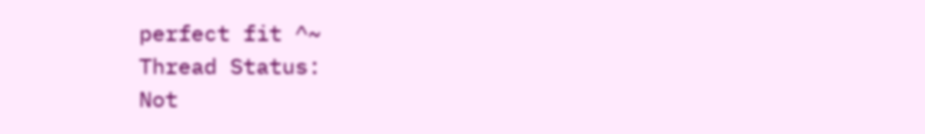perfect fit ^~
Thread Status:
Not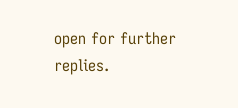open for further replies.